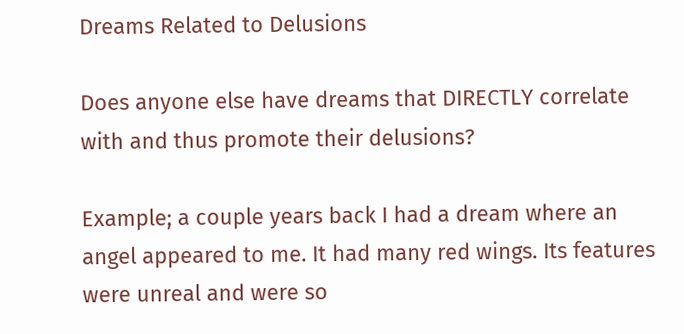Dreams Related to Delusions

Does anyone else have dreams that DIRECTLY correlate with and thus promote their delusions?

Example; a couple years back I had a dream where an angel appeared to me. It had many red wings. Its features were unreal and were so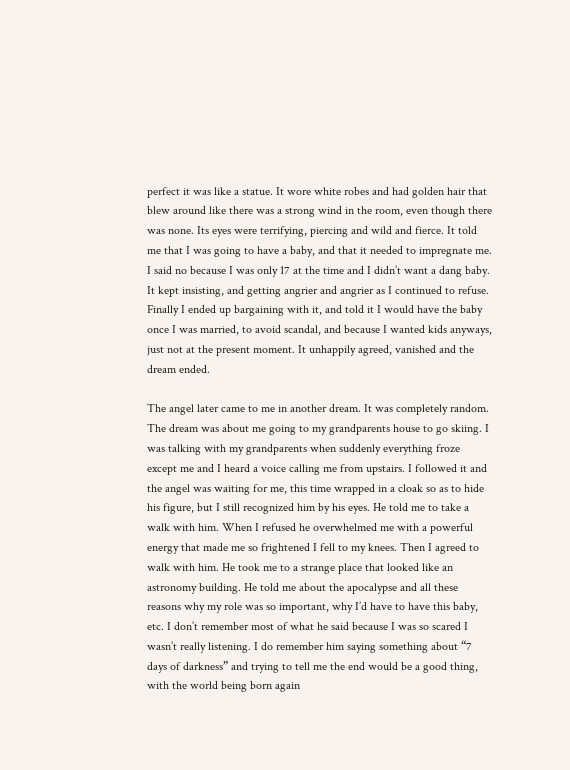perfect it was like a statue. It wore white robes and had golden hair that blew around like there was a strong wind in the room, even though there was none. Its eyes were terrifying, piercing and wild and fierce. It told me that I was going to have a baby, and that it needed to impregnate me. I said no because I was only 17 at the time and I didn’t want a dang baby. It kept insisting, and getting angrier and angrier as I continued to refuse. Finally I ended up bargaining with it, and told it I would have the baby once I was married, to avoid scandal, and because I wanted kids anyways, just not at the present moment. It unhappily agreed, vanished and the dream ended.

The angel later came to me in another dream. It was completely random. The dream was about me going to my grandparents house to go skiing. I was talking with my grandparents when suddenly everything froze except me and I heard a voice calling me from upstairs. I followed it and the angel was waiting for me, this time wrapped in a cloak so as to hide his figure, but I still recognized him by his eyes. He told me to take a walk with him. When I refused he overwhelmed me with a powerful energy that made me so frightened I fell to my knees. Then I agreed to walk with him. He took me to a strange place that looked like an astronomy building. He told me about the apocalypse and all these reasons why my role was so important, why I’d have to have this baby, etc. I don’t remember most of what he said because I was so scared I wasn’t really listening. I do remember him saying something about “7 days of darkness” and trying to tell me the end would be a good thing, with the world being born again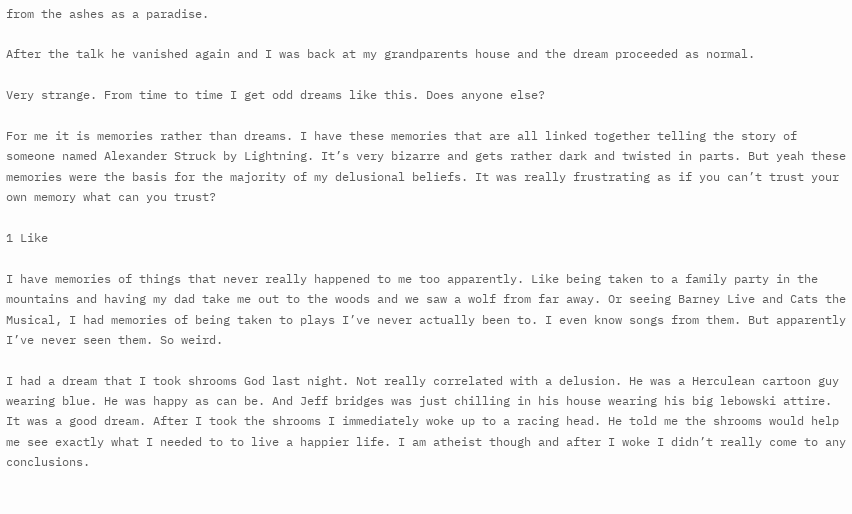from the ashes as a paradise.

After the talk he vanished again and I was back at my grandparents house and the dream proceeded as normal.

Very strange. From time to time I get odd dreams like this. Does anyone else?

For me it is memories rather than dreams. I have these memories that are all linked together telling the story of someone named Alexander Struck by Lightning. It’s very bizarre and gets rather dark and twisted in parts. But yeah these memories were the basis for the majority of my delusional beliefs. It was really frustrating as if you can’t trust your own memory what can you trust?

1 Like

I have memories of things that never really happened to me too apparently. Like being taken to a family party in the mountains and having my dad take me out to the woods and we saw a wolf from far away. Or seeing Barney Live and Cats the Musical, I had memories of being taken to plays I’ve never actually been to. I even know songs from them. But apparently I’ve never seen them. So weird.

I had a dream that I took shrooms God last night. Not really correlated with a delusion. He was a Herculean cartoon guy wearing blue. He was happy as can be. And Jeff bridges was just chilling in his house wearing his big lebowski attire. It was a good dream. After I took the shrooms I immediately woke up to a racing head. He told me the shrooms would help me see exactly what I needed to to live a happier life. I am atheist though and after I woke I didn’t really come to any conclusions.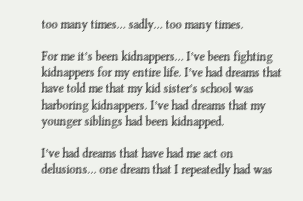too many times… sadly… too many times.

For me it’s been kidnappers… I’ve been fighting kidnappers for my entire life. I’ve had dreams that have told me that my kid sister’s school was harboring kidnappers. I’ve had dreams that my younger siblings had been kidnapped.

I’ve had dreams that have had me act on delusions… one dream that I repeatedly had was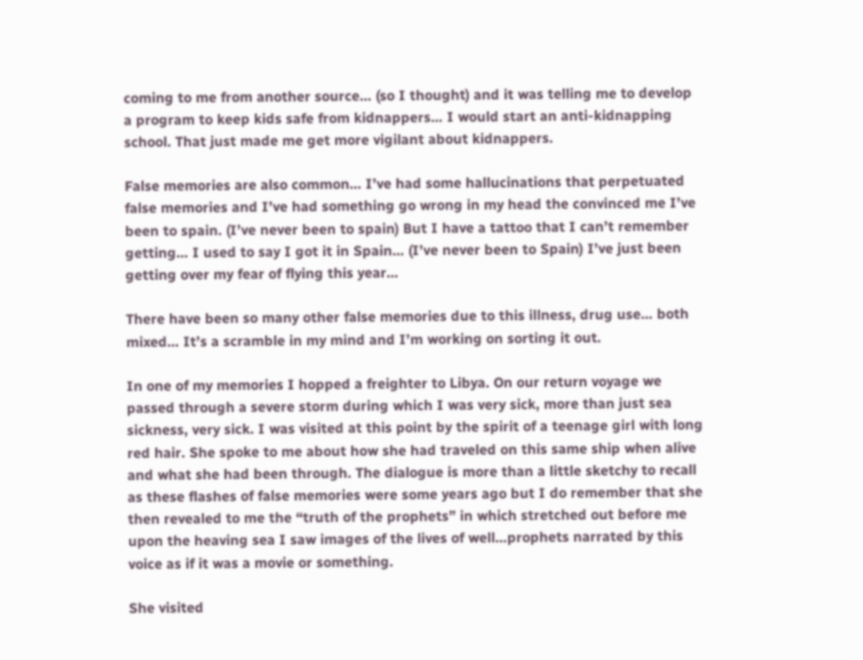coming to me from another source… (so I thought) and it was telling me to develop a program to keep kids safe from kidnappers… I would start an anti-kidnapping school. That just made me get more vigilant about kidnappers.

False memories are also common… I’ve had some hallucinations that perpetuated false memories and I’ve had something go wrong in my head the convinced me I’ve been to spain. (I’ve never been to spain) But I have a tattoo that I can’t remember getting… I used to say I got it in Spain… (I’ve never been to Spain) I’ve just been getting over my fear of flying this year…

There have been so many other false memories due to this illness, drug use… both mixed… It’s a scramble in my mind and I’m working on sorting it out.

In one of my memories I hopped a freighter to Libya. On our return voyage we passed through a severe storm during which I was very sick, more than just sea sickness, very sick. I was visited at this point by the spirit of a teenage girl with long red hair. She spoke to me about how she had traveled on this same ship when alive and what she had been through. The dialogue is more than a little sketchy to recall as these flashes of false memories were some years ago but I do remember that she then revealed to me the “truth of the prophets” in which stretched out before me upon the heaving sea I saw images of the lives of well…prophets narrated by this voice as if it was a movie or something.

She visited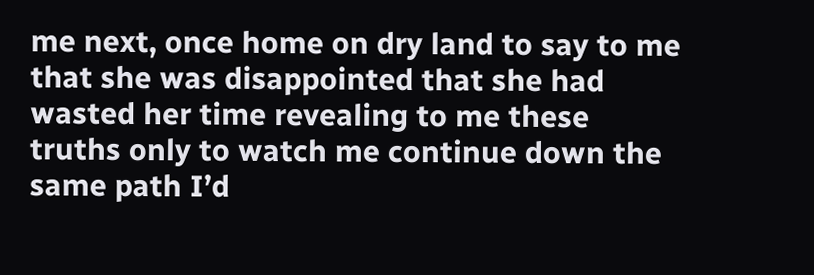me next, once home on dry land to say to me that she was disappointed that she had wasted her time revealing to me these truths only to watch me continue down the same path I’d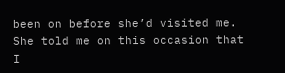been on before she’d visited me. She told me on this occasion that I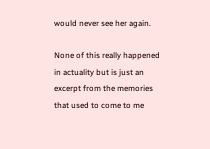would never see her again.

None of this really happened in actuality but is just an excerpt from the memories that used to come to me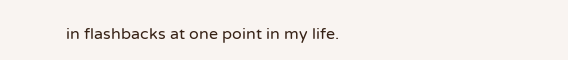in flashbacks at one point in my life.